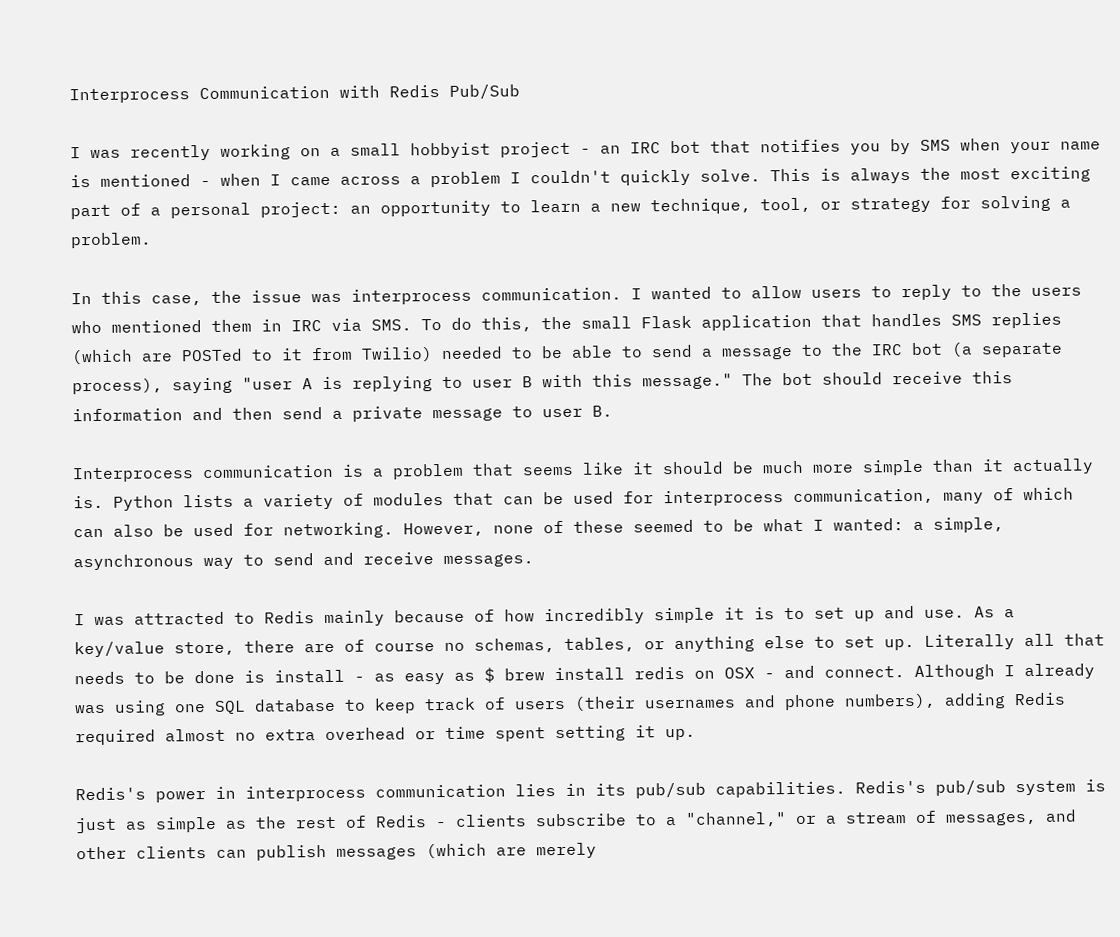Interprocess Communication with Redis Pub/Sub

I was recently working on a small hobbyist project - an IRC bot that notifies you by SMS when your name is mentioned - when I came across a problem I couldn't quickly solve. This is always the most exciting part of a personal project: an opportunity to learn a new technique, tool, or strategy for solving a problem.

In this case, the issue was interprocess communication. I wanted to allow users to reply to the users who mentioned them in IRC via SMS. To do this, the small Flask application that handles SMS replies (which are POSTed to it from Twilio) needed to be able to send a message to the IRC bot (a separate process), saying "user A is replying to user B with this message." The bot should receive this information and then send a private message to user B.

Interprocess communication is a problem that seems like it should be much more simple than it actually is. Python lists a variety of modules that can be used for interprocess communication, many of which can also be used for networking. However, none of these seemed to be what I wanted: a simple, asynchronous way to send and receive messages.

I was attracted to Redis mainly because of how incredibly simple it is to set up and use. As a key/value store, there are of course no schemas, tables, or anything else to set up. Literally all that needs to be done is install - as easy as $ brew install redis on OSX - and connect. Although I already was using one SQL database to keep track of users (their usernames and phone numbers), adding Redis required almost no extra overhead or time spent setting it up.

Redis's power in interprocess communication lies in its pub/sub capabilities. Redis's pub/sub system is just as simple as the rest of Redis - clients subscribe to a "channel," or a stream of messages, and other clients can publish messages (which are merely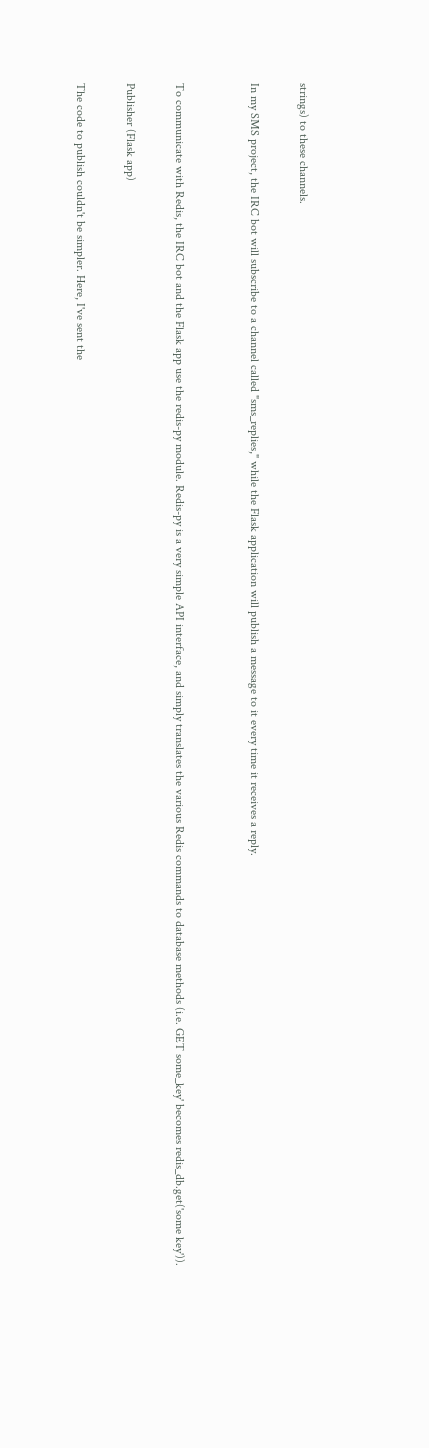strings) to these channels.

In my SMS project, the IRC bot will subscribe to a channel called "sms_replies," while the Flask application will publish a message to it every time it receives a reply.


To communicate with Redis, the IRC bot and the Flask app use the redis-py module. Redis-py is a very simple API interface, and simply translates the various Redis commands to database methods (i.e. GET some_key' becomes redis_db.get('some key')).

Publisher (Flask app)

The code to publish couldn't be simpler. Here, I've sent the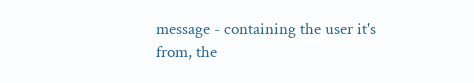message - containing the user it's from, the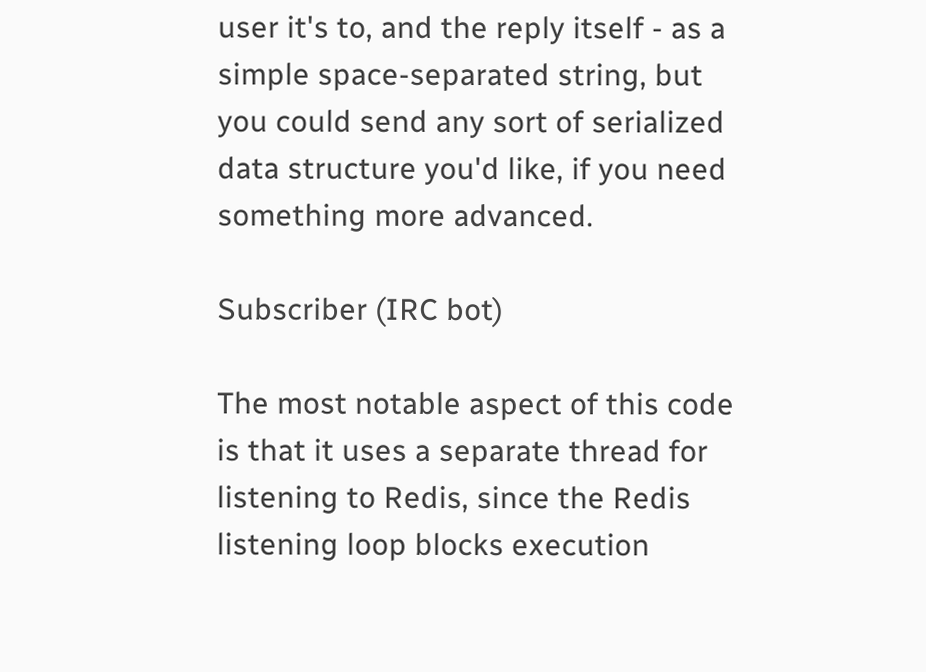user it's to, and the reply itself - as a simple space-separated string, but you could send any sort of serialized data structure you'd like, if you need something more advanced.

Subscriber (IRC bot)

The most notable aspect of this code is that it uses a separate thread for listening to Redis, since the Redis listening loop blocks execution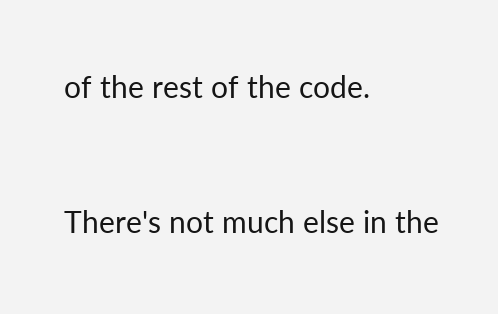of the rest of the code.


There's not much else in the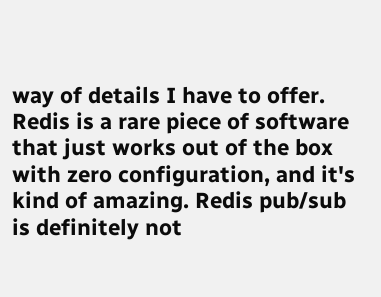way of details I have to offer. Redis is a rare piece of software that just works out of the box with zero configuration, and it's kind of amazing. Redis pub/sub is definitely not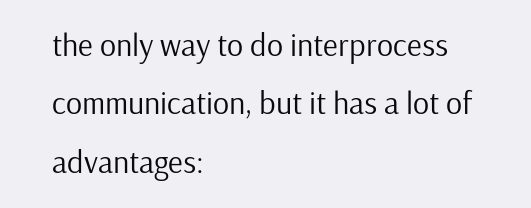the only way to do interprocess communication, but it has a lot of advantages: